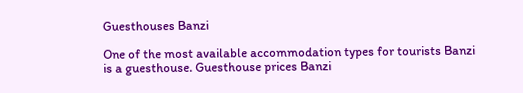Guesthouses Banzi

One of the most available accommodation types for tourists Banzi is a guesthouse. Guesthouse prices Banzi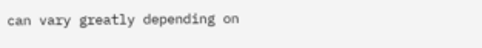can vary greatly depending on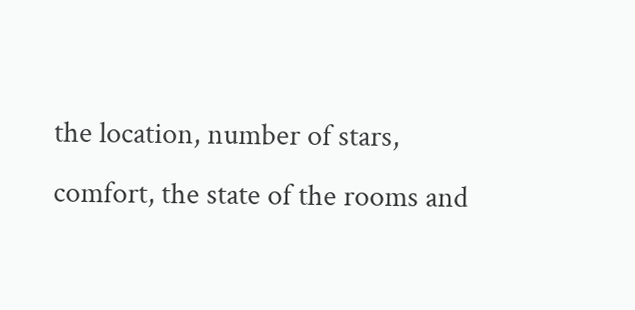the location, number of stars, comfort, the state of the rooms and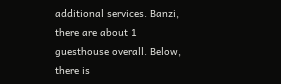additional services. Banzi, there are about 1 guesthouse overall. Below, there is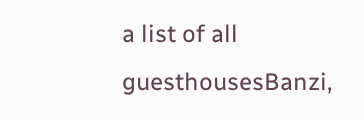a list of all guesthousesBanzi,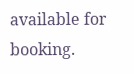available for booking.